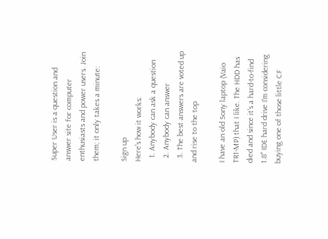Super User is a question and answer site for computer enthusiasts and power users. Join them; it only takes a minute:

Sign up
Here's how it works:
  1. Anybody can ask a question
  2. Anybody can answer
  3. The best answers are voted up and rise to the top

I have an old Sony laptop (Vaio TR1-MP) that I like. The HDD has died and since it's a hard-to-find 1.8" IDE hard drive I'm considering buying one of those little CF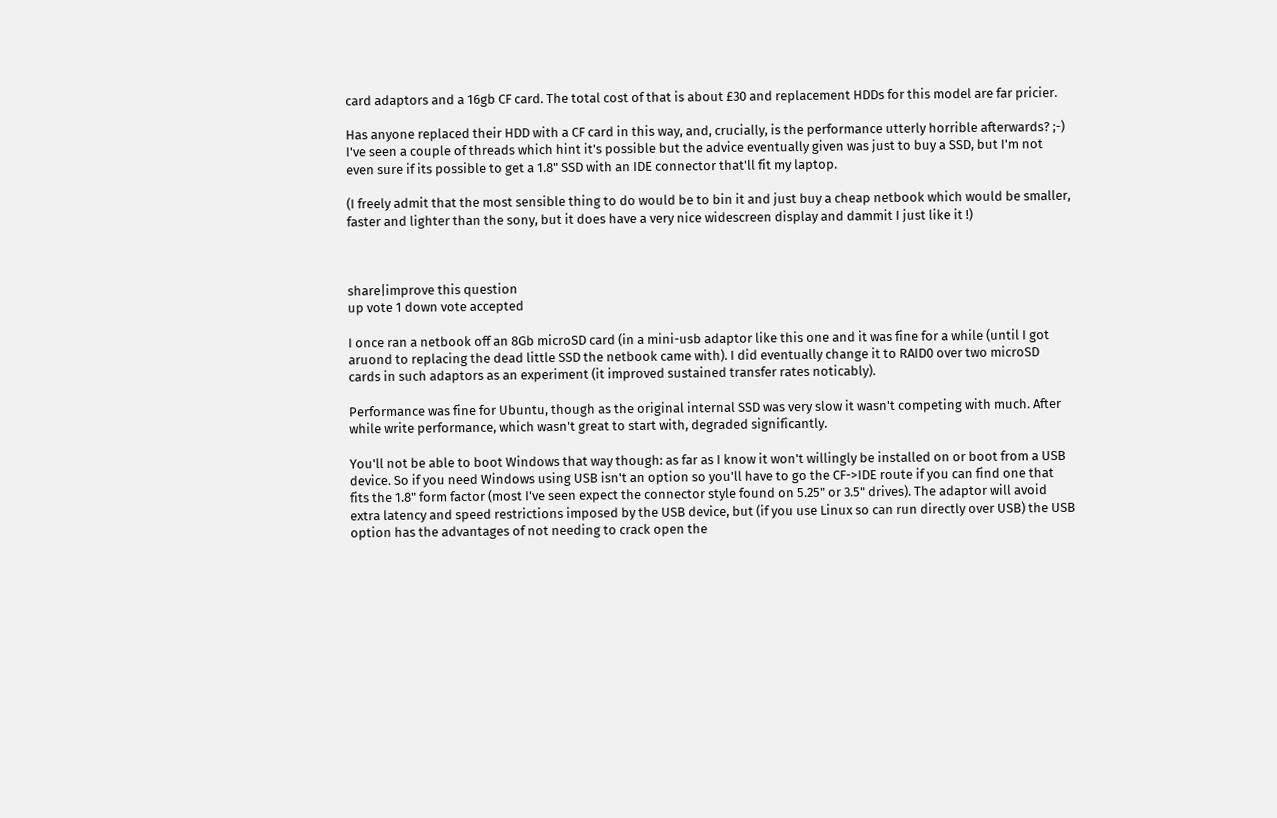card adaptors and a 16gb CF card. The total cost of that is about £30 and replacement HDDs for this model are far pricier.

Has anyone replaced their HDD with a CF card in this way, and, crucially, is the performance utterly horrible afterwards? ;-) I've seen a couple of threads which hint it's possible but the advice eventually given was just to buy a SSD, but I'm not even sure if its possible to get a 1.8" SSD with an IDE connector that'll fit my laptop.

(I freely admit that the most sensible thing to do would be to bin it and just buy a cheap netbook which would be smaller, faster and lighter than the sony, but it does have a very nice widescreen display and dammit I just like it !)



share|improve this question
up vote 1 down vote accepted

I once ran a netbook off an 8Gb microSD card (in a mini-usb adaptor like this one and it was fine for a while (until I got aruond to replacing the dead little SSD the netbook came with). I did eventually change it to RAID0 over two microSD cards in such adaptors as an experiment (it improved sustained transfer rates noticably).

Performance was fine for Ubuntu, though as the original internal SSD was very slow it wasn't competing with much. After while write performance, which wasn't great to start with, degraded significantly.

You'll not be able to boot Windows that way though: as far as I know it won't willingly be installed on or boot from a USB device. So if you need Windows using USB isn't an option so you'll have to go the CF->IDE route if you can find one that fits the 1.8" form factor (most I've seen expect the connector style found on 5.25" or 3.5" drives). The adaptor will avoid extra latency and speed restrictions imposed by the USB device, but (if you use Linux so can run directly over USB) the USB option has the advantages of not needing to crack open the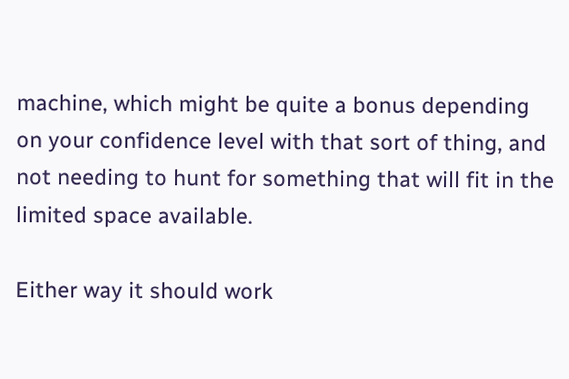machine, which might be quite a bonus depending on your confidence level with that sort of thing, and not needing to hunt for something that will fit in the limited space available.

Either way it should work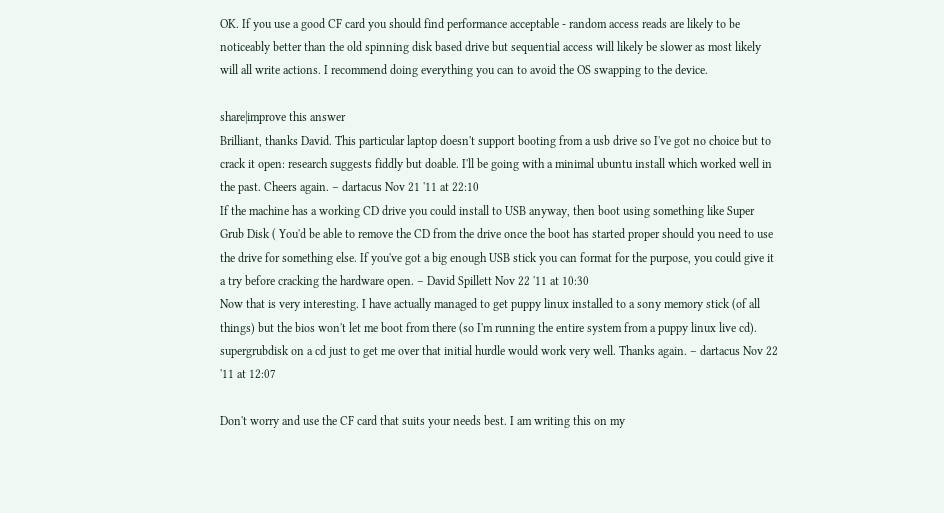OK. If you use a good CF card you should find performance acceptable - random access reads are likely to be noticeably better than the old spinning disk based drive but sequential access will likely be slower as most likely will all write actions. I recommend doing everything you can to avoid the OS swapping to the device.

share|improve this answer
Brilliant, thanks David. This particular laptop doesn't support booting from a usb drive so I've got no choice but to crack it open: research suggests fiddly but doable. I'll be going with a minimal ubuntu install which worked well in the past. Cheers again. – dartacus Nov 21 '11 at 22:10
If the machine has a working CD drive you could install to USB anyway, then boot using something like Super Grub Disk ( You'd be able to remove the CD from the drive once the boot has started proper should you need to use the drive for something else. If you've got a big enough USB stick you can format for the purpose, you could give it a try before cracking the hardware open. – David Spillett Nov 22 '11 at 10:30
Now that is very interesting. I have actually managed to get puppy linux installed to a sony memory stick (of all things) but the bios won't let me boot from there (so I'm running the entire system from a puppy linux live cd). supergrubdisk on a cd just to get me over that initial hurdle would work very well. Thanks again. – dartacus Nov 22 '11 at 12:07

Don't worry and use the CF card that suits your needs best. I am writing this on my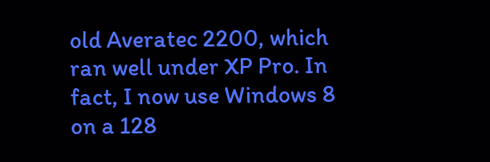old Averatec 2200, which ran well under XP Pro. In fact, I now use Windows 8 on a 128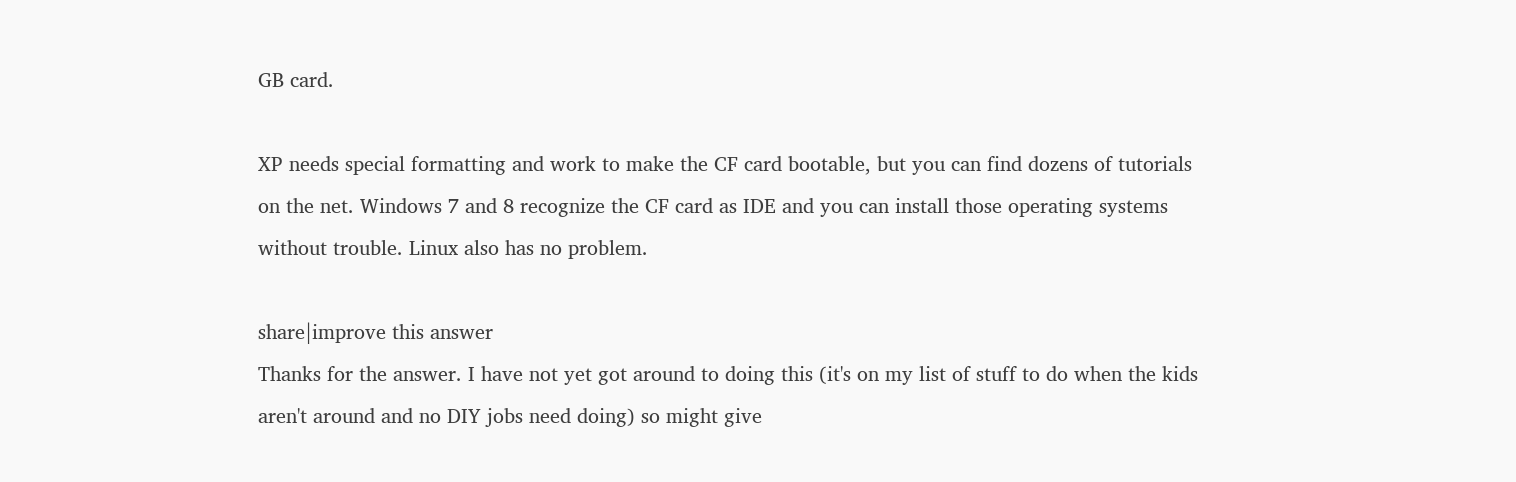GB card.

XP needs special formatting and work to make the CF card bootable, but you can find dozens of tutorials on the net. Windows 7 and 8 recognize the CF card as IDE and you can install those operating systems without trouble. Linux also has no problem.

share|improve this answer
Thanks for the answer. I have not yet got around to doing this (it's on my list of stuff to do when the kids aren't around and no DIY jobs need doing) so might give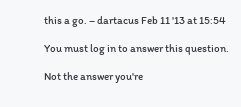this a go. – dartacus Feb 11 '13 at 15:54

You must log in to answer this question.

Not the answer you're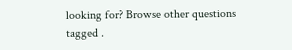looking for? Browse other questions tagged .